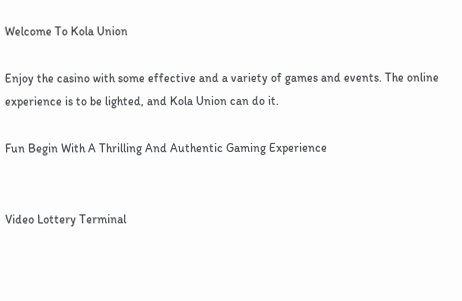Welcome To Kola Union

Enjoy the casino with some effective and a variety of games and events. The online experience is to be lighted, and Kola Union can do it.

Fun Begin With A Thrilling And Authentic Gaming Experience


Video Lottery Terminal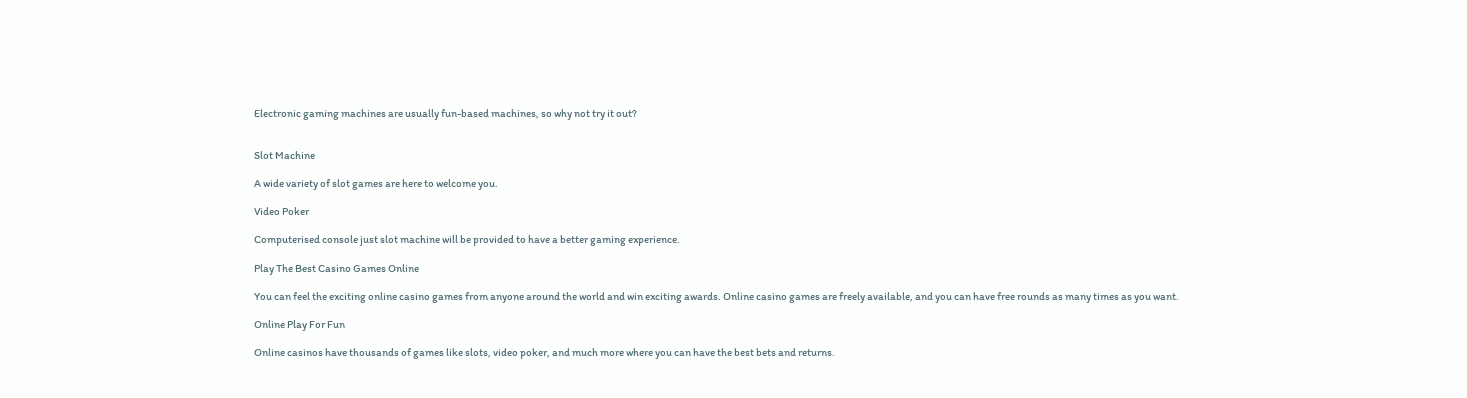Electronic gaming machines are usually fun-based machines, so why not try it out?


Slot Machine

A wide variety of slot games are here to welcome you.

Video Poker

Computerised console just slot machine will be provided to have a better gaming experience.

Play The Best Casino Games Online

You can feel the exciting online casino games from anyone around the world and win exciting awards. Online casino games are freely available, and you can have free rounds as many times as you want.

Online Play For Fun

Online casinos have thousands of games like slots, video poker, and much more where you can have the best bets and returns.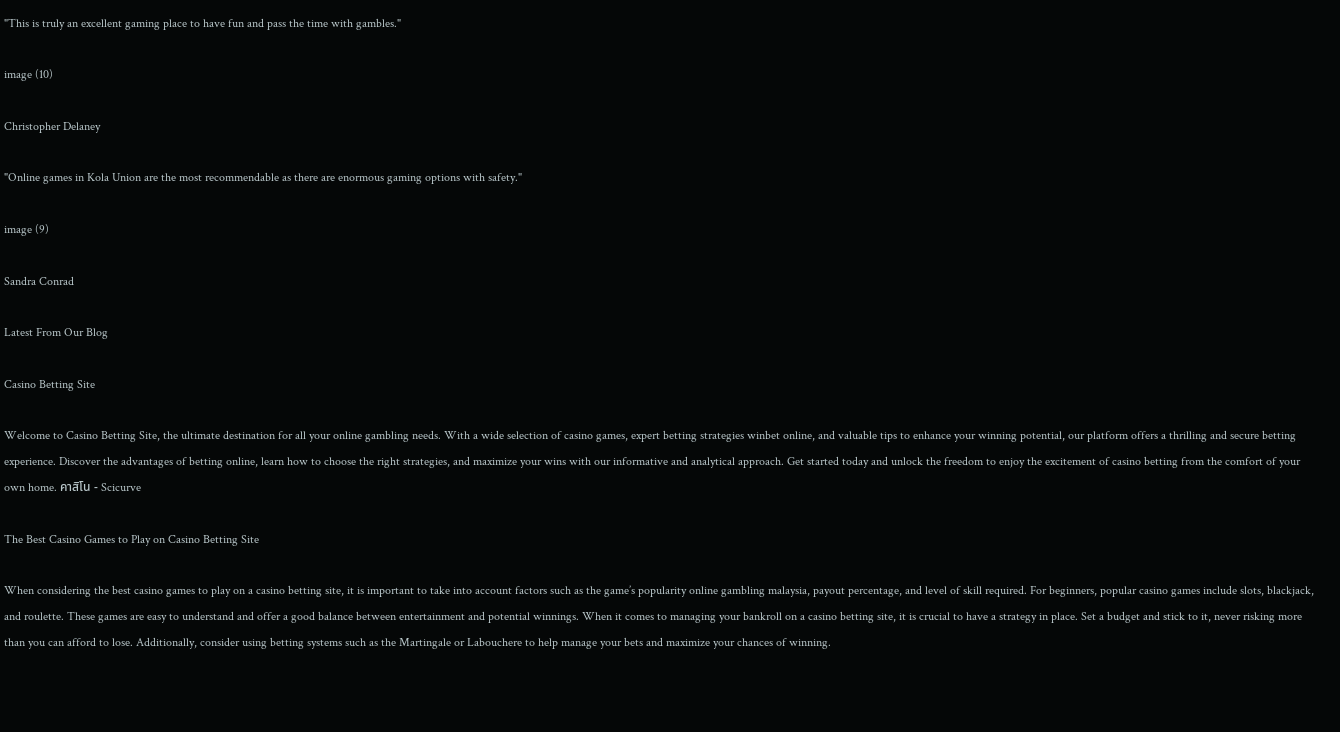"This is truly an excellent gaming place to have fun and pass the time with gambles."

image (10)

Christopher Delaney

"Online games in Kola Union are the most recommendable as there are enormous gaming options with safety."

image (9)

Sandra Conrad

Latest From Our Blog

Casino Betting Site

Welcome to Casino Betting Site, the ultimate destination for all your online gambling needs. With a wide selection of casino games, expert betting strategies winbet online, and valuable tips to enhance your winning potential, our platform offers a thrilling and secure betting experience. Discover the advantages of betting online, learn how to choose the right strategies, and maximize your wins with our informative and analytical approach. Get started today and unlock the freedom to enjoy the excitement of casino betting from the comfort of your own home. คาสิโน - Scicurve

The Best Casino Games to Play on Casino Betting Site

When considering the best casino games to play on a casino betting site, it is important to take into account factors such as the game’s popularity online gambling malaysia, payout percentage, and level of skill required. For beginners, popular casino games include slots, blackjack, and roulette. These games are easy to understand and offer a good balance between entertainment and potential winnings. When it comes to managing your bankroll on a casino betting site, it is crucial to have a strategy in place. Set a budget and stick to it, never risking more than you can afford to lose. Additionally, consider using betting systems such as the Martingale or Labouchere to help manage your bets and maximize your chances of winning.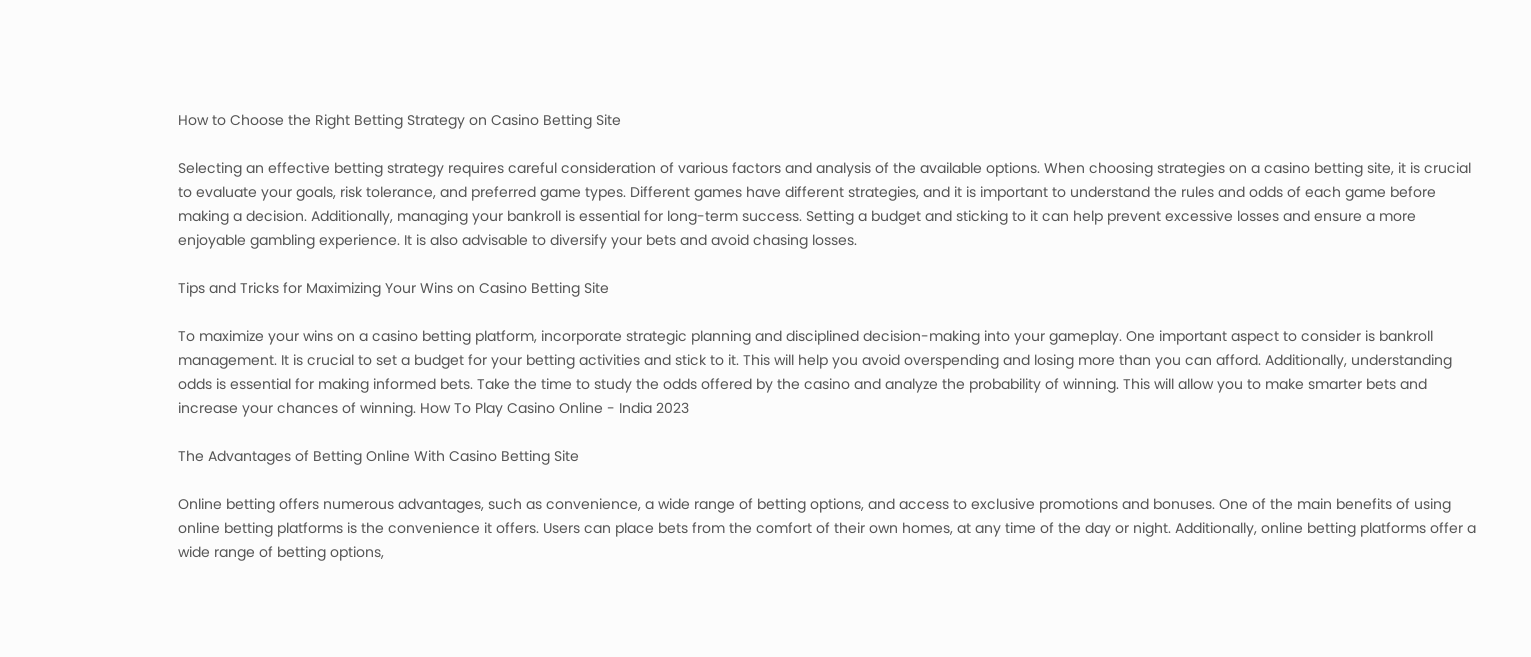How to Choose the Right Betting Strategy on Casino Betting Site

Selecting an effective betting strategy requires careful consideration of various factors and analysis of the available options. When choosing strategies on a casino betting site, it is crucial to evaluate your goals, risk tolerance, and preferred game types. Different games have different strategies, and it is important to understand the rules and odds of each game before making a decision. Additionally, managing your bankroll is essential for long-term success. Setting a budget and sticking to it can help prevent excessive losses and ensure a more enjoyable gambling experience. It is also advisable to diversify your bets and avoid chasing losses.

Tips and Tricks for Maximizing Your Wins on Casino Betting Site

To maximize your wins on a casino betting platform, incorporate strategic planning and disciplined decision-making into your gameplay. One important aspect to consider is bankroll management. It is crucial to set a budget for your betting activities and stick to it. This will help you avoid overspending and losing more than you can afford. Additionally, understanding odds is essential for making informed bets. Take the time to study the odds offered by the casino and analyze the probability of winning. This will allow you to make smarter bets and increase your chances of winning. How To Play Casino Online - India 2023

The Advantages of Betting Online With Casino Betting Site

Online betting offers numerous advantages, such as convenience, a wide range of betting options, and access to exclusive promotions and bonuses. One of the main benefits of using online betting platforms is the convenience it offers. Users can place bets from the comfort of their own homes, at any time of the day or night. Additionally, online betting platforms offer a wide range of betting options,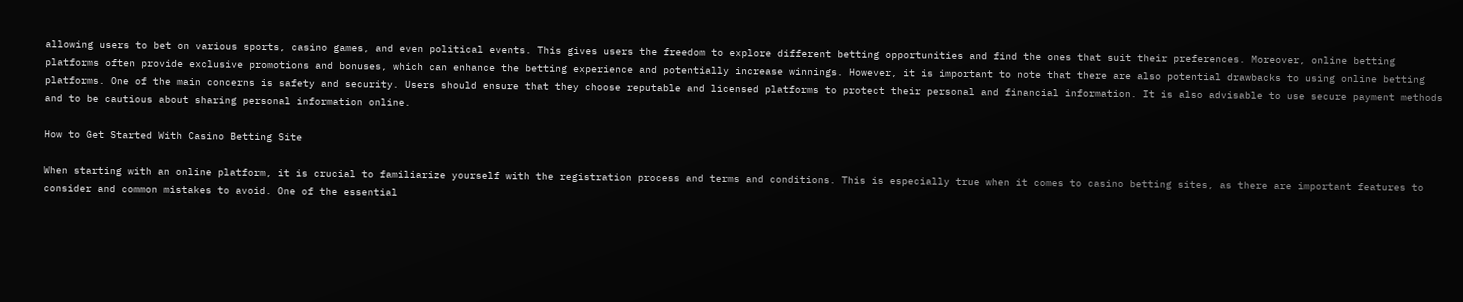allowing users to bet on various sports, casino games, and even political events. This gives users the freedom to explore different betting opportunities and find the ones that suit their preferences. Moreover, online betting platforms often provide exclusive promotions and bonuses, which can enhance the betting experience and potentially increase winnings. However, it is important to note that there are also potential drawbacks to using online betting platforms. One of the main concerns is safety and security. Users should ensure that they choose reputable and licensed platforms to protect their personal and financial information. It is also advisable to use secure payment methods and to be cautious about sharing personal information online.

How to Get Started With Casino Betting Site

When starting with an online platform, it is crucial to familiarize yourself with the registration process and terms and conditions. This is especially true when it comes to casino betting sites, as there are important features to consider and common mistakes to avoid. One of the essential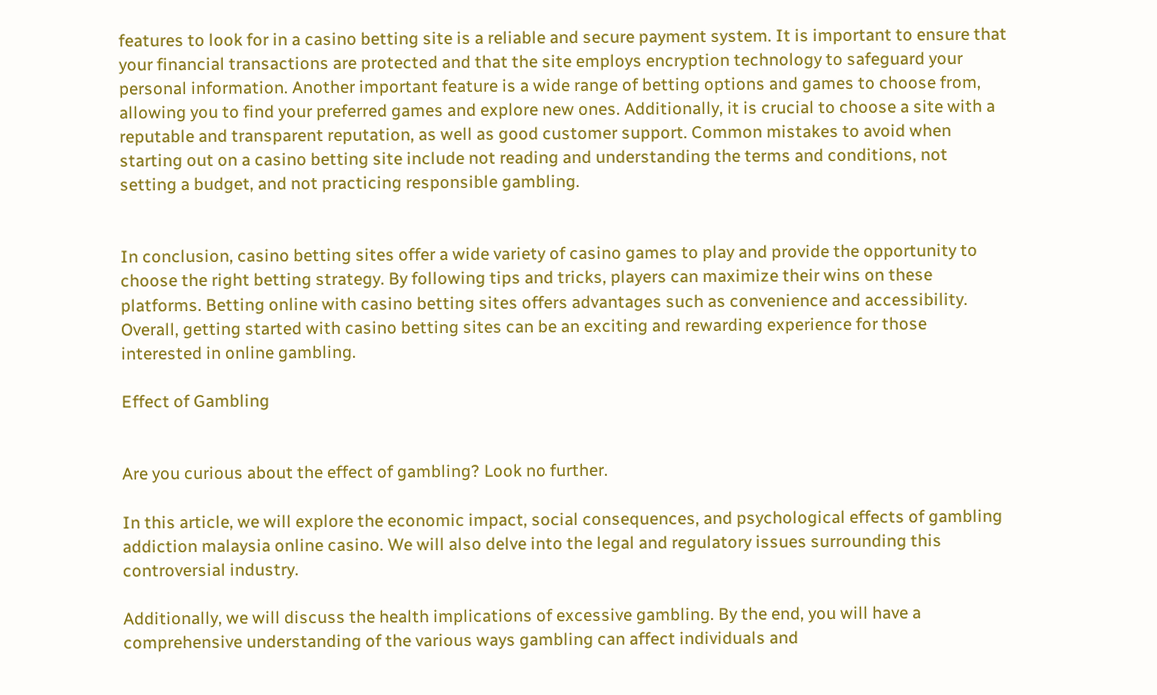features to look for in a casino betting site is a reliable and secure payment system. It is important to ensure that your financial transactions are protected and that the site employs encryption technology to safeguard your personal information. Another important feature is a wide range of betting options and games to choose from, allowing you to find your preferred games and explore new ones. Additionally, it is crucial to choose a site with a reputable and transparent reputation, as well as good customer support. Common mistakes to avoid when starting out on a casino betting site include not reading and understanding the terms and conditions, not setting a budget, and not practicing responsible gambling.


In conclusion, casino betting sites offer a wide variety of casino games to play and provide the opportunity to choose the right betting strategy. By following tips and tricks, players can maximize their wins on these platforms. Betting online with casino betting sites offers advantages such as convenience and accessibility. Overall, getting started with casino betting sites can be an exciting and rewarding experience for those interested in online gambling.

Effect of Gambling


Are you curious about the effect of gambling? Look no further.

In this article, we will explore the economic impact, social consequences, and psychological effects of gambling addiction malaysia online casino. We will also delve into the legal and regulatory issues surrounding this controversial industry.

Additionally, we will discuss the health implications of excessive gambling. By the end, you will have a comprehensive understanding of the various ways gambling can affect individuals and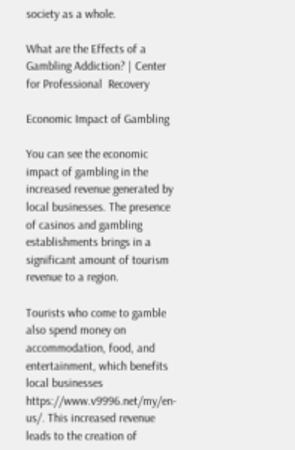society as a whole.

What are the Effects of a Gambling Addiction? | Center for Professional  Recovery

Economic Impact of Gambling

You can see the economic impact of gambling in the increased revenue generated by local businesses. The presence of casinos and gambling establishments brings in a significant amount of tourism revenue to a region.

Tourists who come to gamble also spend money on accommodation, food, and entertainment, which benefits local businesses https://www.v9996.net/my/en-us/. This increased revenue leads to the creation of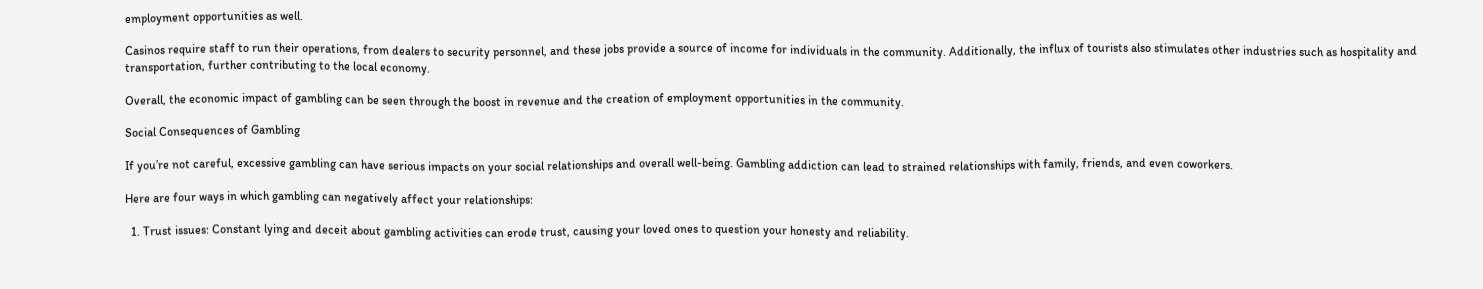employment opportunities as well.

Casinos require staff to run their operations, from dealers to security personnel, and these jobs provide a source of income for individuals in the community. Additionally, the influx of tourists also stimulates other industries such as hospitality and transportation, further contributing to the local economy.

Overall, the economic impact of gambling can be seen through the boost in revenue and the creation of employment opportunities in the community.

Social Consequences of Gambling

If you’re not careful, excessive gambling can have serious impacts on your social relationships and overall well-being. Gambling addiction can lead to strained relationships with family, friends, and even coworkers.

Here are four ways in which gambling can negatively affect your relationships:

  1. Trust issues: Constant lying and deceit about gambling activities can erode trust, causing your loved ones to question your honesty and reliability.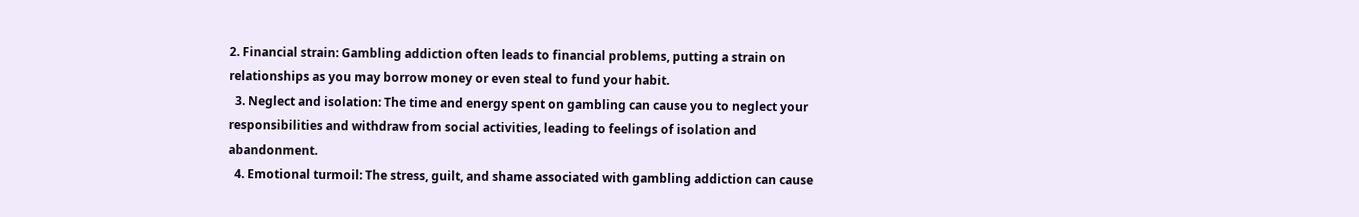2. Financial strain: Gambling addiction often leads to financial problems, putting a strain on relationships as you may borrow money or even steal to fund your habit.
  3. Neglect and isolation: The time and energy spent on gambling can cause you to neglect your responsibilities and withdraw from social activities, leading to feelings of isolation and abandonment.
  4. Emotional turmoil: The stress, guilt, and shame associated with gambling addiction can cause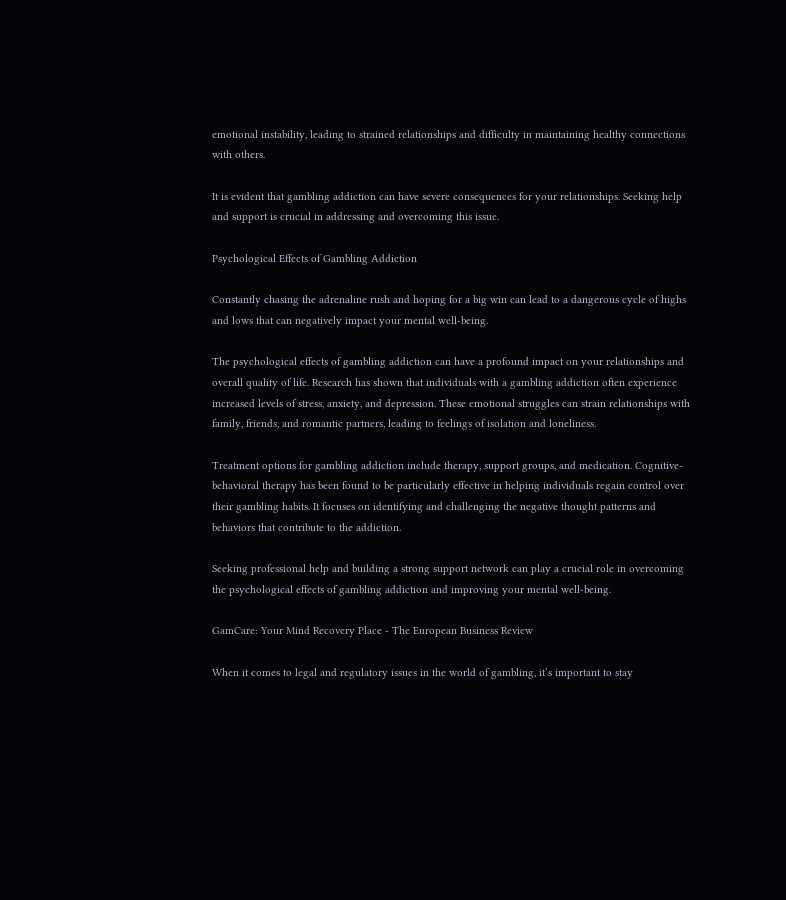emotional instability, leading to strained relationships and difficulty in maintaining healthy connections with others.

It is evident that gambling addiction can have severe consequences for your relationships. Seeking help and support is crucial in addressing and overcoming this issue.

Psychological Effects of Gambling Addiction

Constantly chasing the adrenaline rush and hoping for a big win can lead to a dangerous cycle of highs and lows that can negatively impact your mental well-being.

The psychological effects of gambling addiction can have a profound impact on your relationships and overall quality of life. Research has shown that individuals with a gambling addiction often experience increased levels of stress, anxiety, and depression. These emotional struggles can strain relationships with family, friends, and romantic partners, leading to feelings of isolation and loneliness.

Treatment options for gambling addiction include therapy, support groups, and medication. Cognitive-behavioral therapy has been found to be particularly effective in helping individuals regain control over their gambling habits. It focuses on identifying and challenging the negative thought patterns and behaviors that contribute to the addiction.

Seeking professional help and building a strong support network can play a crucial role in overcoming the psychological effects of gambling addiction and improving your mental well-being.

GamCare: Your Mind Recovery Place - The European Business Review

When it comes to legal and regulatory issues in the world of gambling, it’s important to stay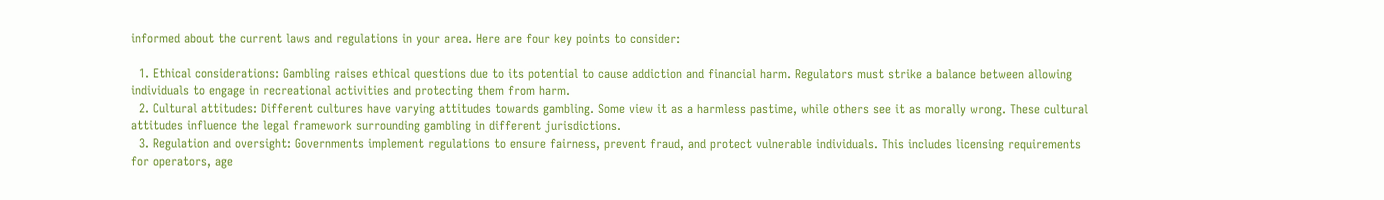informed about the current laws and regulations in your area. Here are four key points to consider:

  1. Ethical considerations: Gambling raises ethical questions due to its potential to cause addiction and financial harm. Regulators must strike a balance between allowing individuals to engage in recreational activities and protecting them from harm.
  2. Cultural attitudes: Different cultures have varying attitudes towards gambling. Some view it as a harmless pastime, while others see it as morally wrong. These cultural attitudes influence the legal framework surrounding gambling in different jurisdictions.
  3. Regulation and oversight: Governments implement regulations to ensure fairness, prevent fraud, and protect vulnerable individuals. This includes licensing requirements for operators, age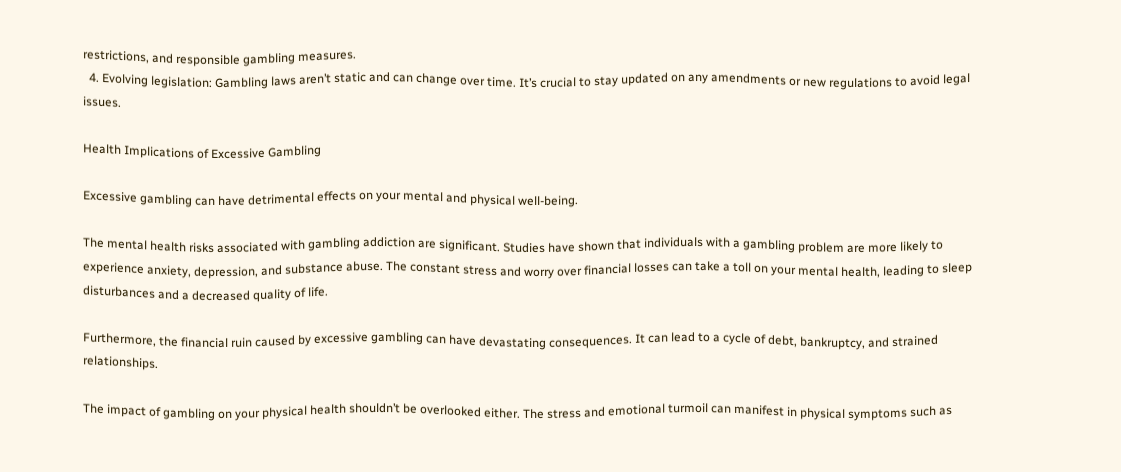restrictions, and responsible gambling measures.
  4. Evolving legislation: Gambling laws aren’t static and can change over time. It’s crucial to stay updated on any amendments or new regulations to avoid legal issues.

Health Implications of Excessive Gambling

Excessive gambling can have detrimental effects on your mental and physical well-being.

The mental health risks associated with gambling addiction are significant. Studies have shown that individuals with a gambling problem are more likely to experience anxiety, depression, and substance abuse. The constant stress and worry over financial losses can take a toll on your mental health, leading to sleep disturbances and a decreased quality of life.

Furthermore, the financial ruin caused by excessive gambling can have devastating consequences. It can lead to a cycle of debt, bankruptcy, and strained relationships.

The impact of gambling on your physical health shouldn’t be overlooked either. The stress and emotional turmoil can manifest in physical symptoms such as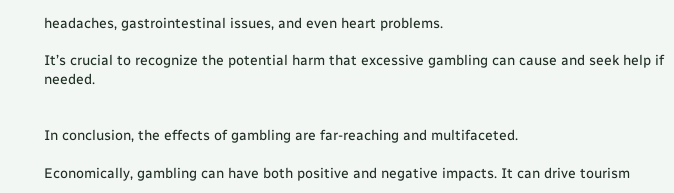headaches, gastrointestinal issues, and even heart problems.

It’s crucial to recognize the potential harm that excessive gambling can cause and seek help if needed.


In conclusion, the effects of gambling are far-reaching and multifaceted.

Economically, gambling can have both positive and negative impacts. It can drive tourism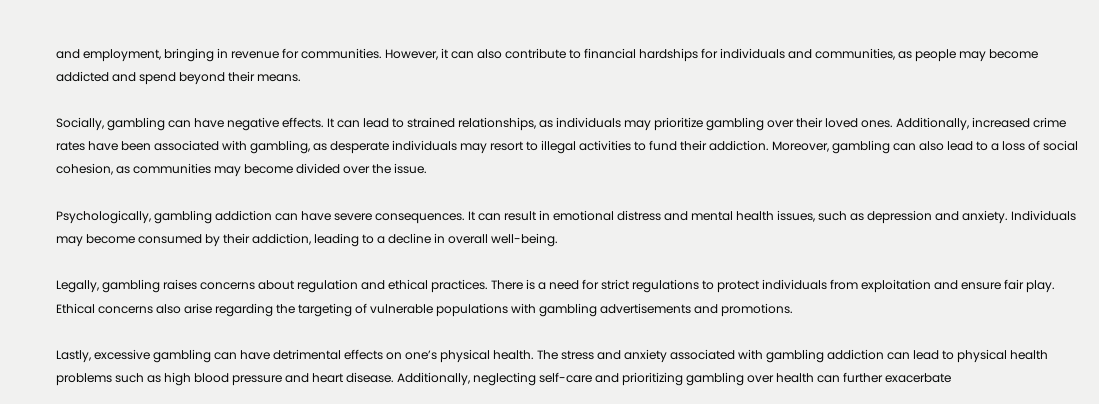and employment, bringing in revenue for communities. However, it can also contribute to financial hardships for individuals and communities, as people may become addicted and spend beyond their means.

Socially, gambling can have negative effects. It can lead to strained relationships, as individuals may prioritize gambling over their loved ones. Additionally, increased crime rates have been associated with gambling, as desperate individuals may resort to illegal activities to fund their addiction. Moreover, gambling can also lead to a loss of social cohesion, as communities may become divided over the issue.

Psychologically, gambling addiction can have severe consequences. It can result in emotional distress and mental health issues, such as depression and anxiety. Individuals may become consumed by their addiction, leading to a decline in overall well-being.

Legally, gambling raises concerns about regulation and ethical practices. There is a need for strict regulations to protect individuals from exploitation and ensure fair play. Ethical concerns also arise regarding the targeting of vulnerable populations with gambling advertisements and promotions.

Lastly, excessive gambling can have detrimental effects on one’s physical health. The stress and anxiety associated with gambling addiction can lead to physical health problems such as high blood pressure and heart disease. Additionally, neglecting self-care and prioritizing gambling over health can further exacerbate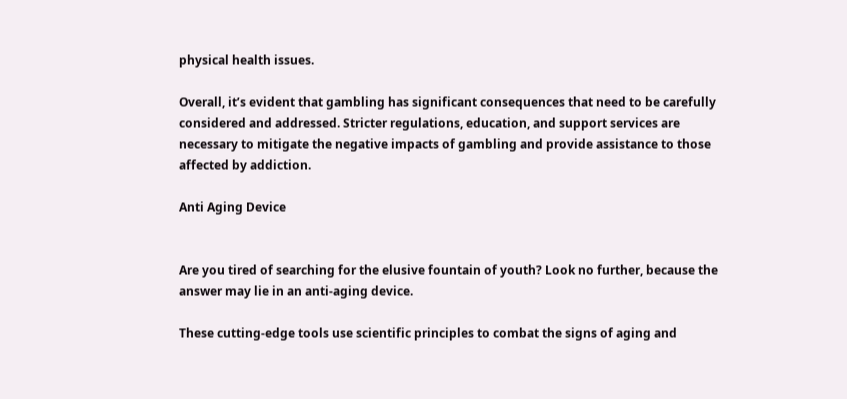physical health issues.

Overall, it’s evident that gambling has significant consequences that need to be carefully considered and addressed. Stricter regulations, education, and support services are necessary to mitigate the negative impacts of gambling and provide assistance to those affected by addiction.

Anti Aging Device


Are you tired of searching for the elusive fountain of youth? Look no further, because the answer may lie in an anti-aging device.

These cutting-edge tools use scientific principles to combat the signs of aging and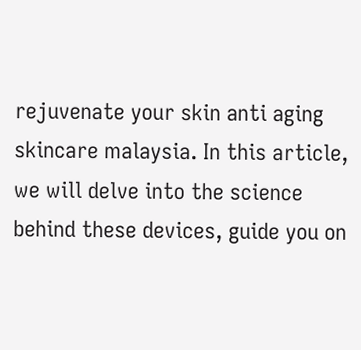rejuvenate your skin anti aging skincare malaysia. In this article, we will delve into the science behind these devices, guide you on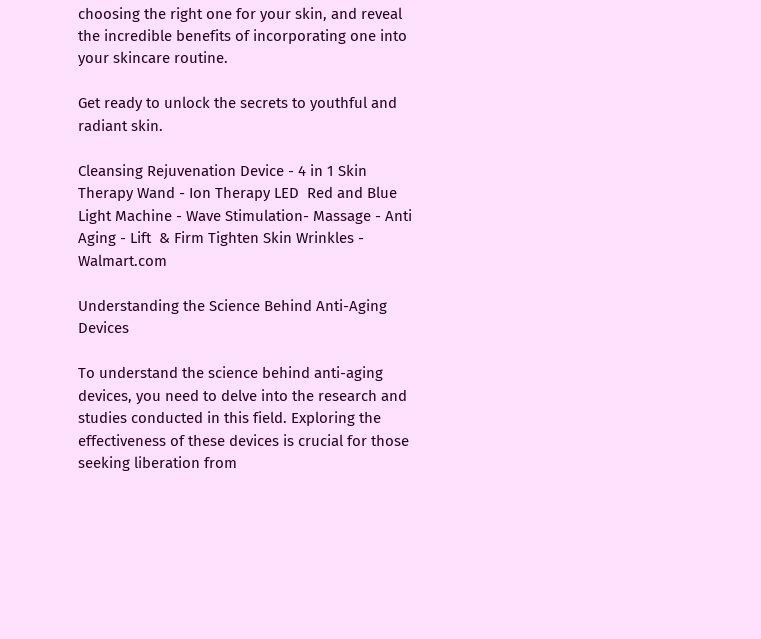choosing the right one for your skin, and reveal the incredible benefits of incorporating one into your skincare routine.

Get ready to unlock the secrets to youthful and radiant skin.

Cleansing Rejuvenation Device - 4 in 1 Skin Therapy Wand - Ion Therapy LED  Red and Blue Light Machine - Wave Stimulation- Massage - Anti Aging - Lift  & Firm Tighten Skin Wrinkles - Walmart.com

Understanding the Science Behind Anti-Aging Devices

To understand the science behind anti-aging devices, you need to delve into the research and studies conducted in this field. Exploring the effectiveness of these devices is crucial for those seeking liberation from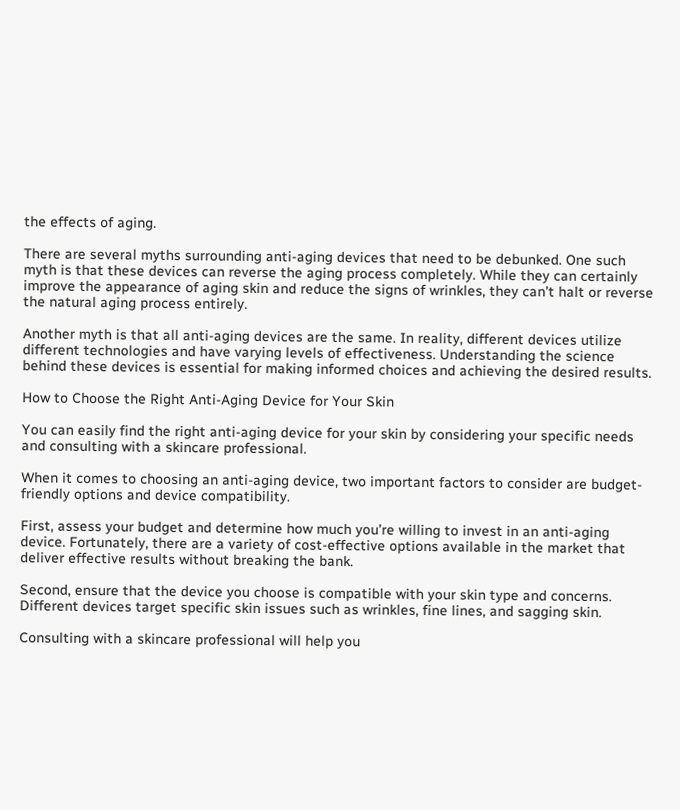the effects of aging.

There are several myths surrounding anti-aging devices that need to be debunked. One such myth is that these devices can reverse the aging process completely. While they can certainly improve the appearance of aging skin and reduce the signs of wrinkles, they can’t halt or reverse the natural aging process entirely.

Another myth is that all anti-aging devices are the same. In reality, different devices utilize different technologies and have varying levels of effectiveness. Understanding the science behind these devices is essential for making informed choices and achieving the desired results.

How to Choose the Right Anti-Aging Device for Your Skin

You can easily find the right anti-aging device for your skin by considering your specific needs and consulting with a skincare professional.

When it comes to choosing an anti-aging device, two important factors to consider are budget-friendly options and device compatibility.

First, assess your budget and determine how much you’re willing to invest in an anti-aging device. Fortunately, there are a variety of cost-effective options available in the market that deliver effective results without breaking the bank.

Second, ensure that the device you choose is compatible with your skin type and concerns. Different devices target specific skin issues such as wrinkles, fine lines, and sagging skin.

Consulting with a skincare professional will help you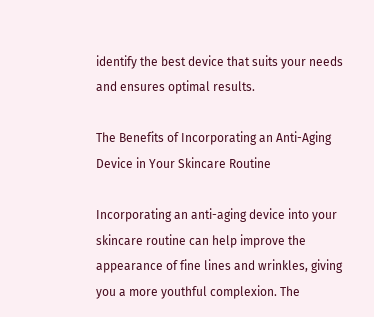identify the best device that suits your needs and ensures optimal results.

The Benefits of Incorporating an Anti-Aging Device in Your Skincare Routine

Incorporating an anti-aging device into your skincare routine can help improve the appearance of fine lines and wrinkles, giving you a more youthful complexion. The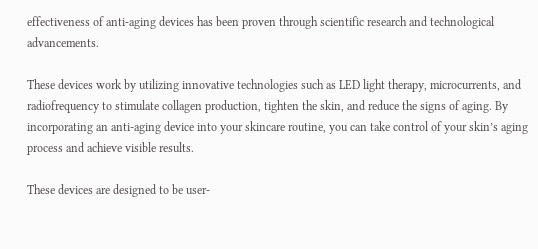effectiveness of anti-aging devices has been proven through scientific research and technological advancements.

These devices work by utilizing innovative technologies such as LED light therapy, microcurrents, and radiofrequency to stimulate collagen production, tighten the skin, and reduce the signs of aging. By incorporating an anti-aging device into your skincare routine, you can take control of your skin’s aging process and achieve visible results.

These devices are designed to be user-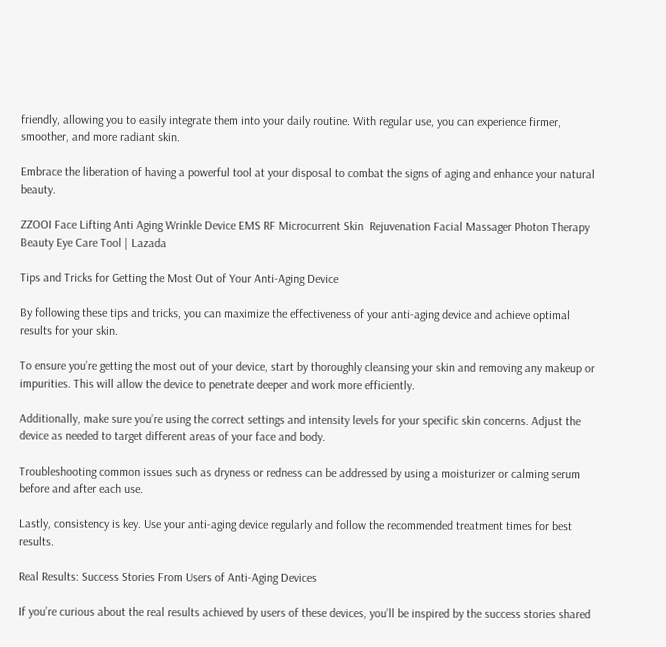friendly, allowing you to easily integrate them into your daily routine. With regular use, you can experience firmer, smoother, and more radiant skin.

Embrace the liberation of having a powerful tool at your disposal to combat the signs of aging and enhance your natural beauty.

ZZOOI Face Lifting Anti Aging Wrinkle Device EMS RF Microcurrent Skin  Rejuvenation Facial Massager Photon Therapy Beauty Eye Care Tool | Lazada

Tips and Tricks for Getting the Most Out of Your Anti-Aging Device

By following these tips and tricks, you can maximize the effectiveness of your anti-aging device and achieve optimal results for your skin.

To ensure you’re getting the most out of your device, start by thoroughly cleansing your skin and removing any makeup or impurities. This will allow the device to penetrate deeper and work more efficiently.

Additionally, make sure you’re using the correct settings and intensity levels for your specific skin concerns. Adjust the device as needed to target different areas of your face and body.

Troubleshooting common issues such as dryness or redness can be addressed by using a moisturizer or calming serum before and after each use.

Lastly, consistency is key. Use your anti-aging device regularly and follow the recommended treatment times for best results.

Real Results: Success Stories From Users of Anti-Aging Devices

If you’re curious about the real results achieved by users of these devices, you’ll be inspired by the success stories shared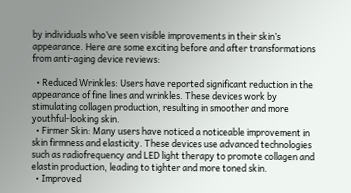by individuals who’ve seen visible improvements in their skin’s appearance. Here are some exciting before and after transformations from anti-aging device reviews:

  • Reduced Wrinkles: Users have reported significant reduction in the appearance of fine lines and wrinkles. These devices work by stimulating collagen production, resulting in smoother and more youthful-looking skin.
  • Firmer Skin: Many users have noticed a noticeable improvement in skin firmness and elasticity. These devices use advanced technologies such as radiofrequency and LED light therapy to promote collagen and elastin production, leading to tighter and more toned skin.
  • Improved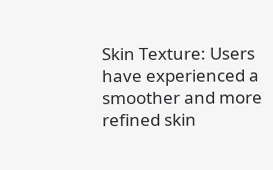Skin Texture: Users have experienced a smoother and more refined skin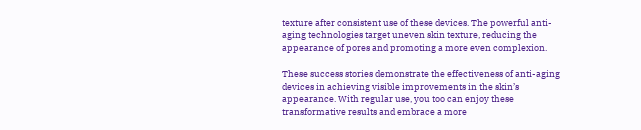texture after consistent use of these devices. The powerful anti-aging technologies target uneven skin texture, reducing the appearance of pores and promoting a more even complexion.

These success stories demonstrate the effectiveness of anti-aging devices in achieving visible improvements in the skin’s appearance. With regular use, you too can enjoy these transformative results and embrace a more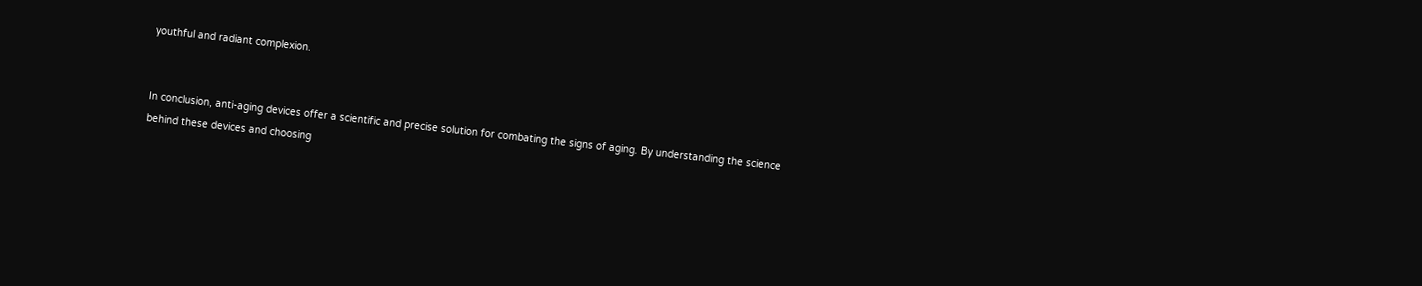youthful and radiant complexion.


In conclusion, anti-aging devices offer a scientific and precise solution for combating the signs of aging. By understanding the science behind these devices and choosing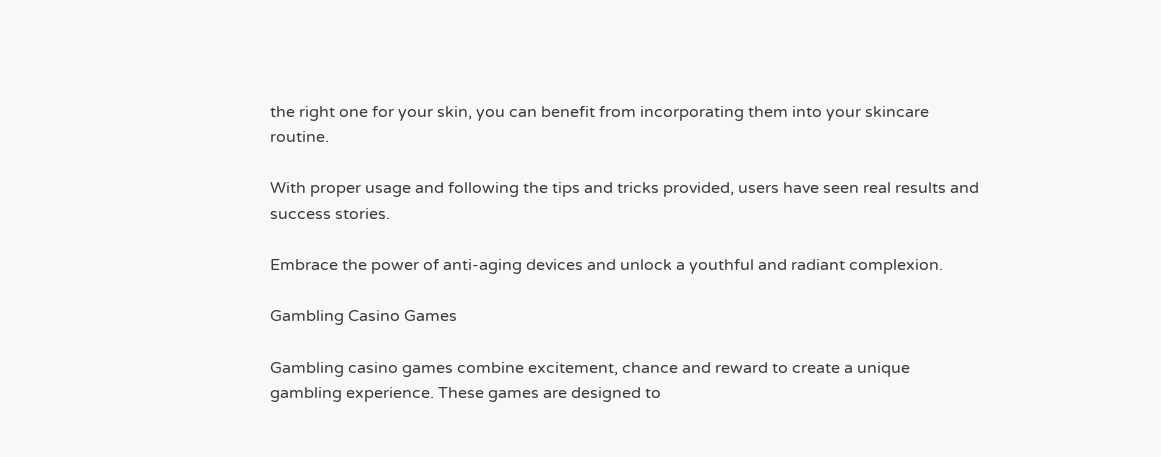the right one for your skin, you can benefit from incorporating them into your skincare routine.

With proper usage and following the tips and tricks provided, users have seen real results and success stories.

Embrace the power of anti-aging devices and unlock a youthful and radiant complexion.

Gambling Casino Games

Gambling casino games combine excitement, chance and reward to create a unique gambling experience. These games are designed to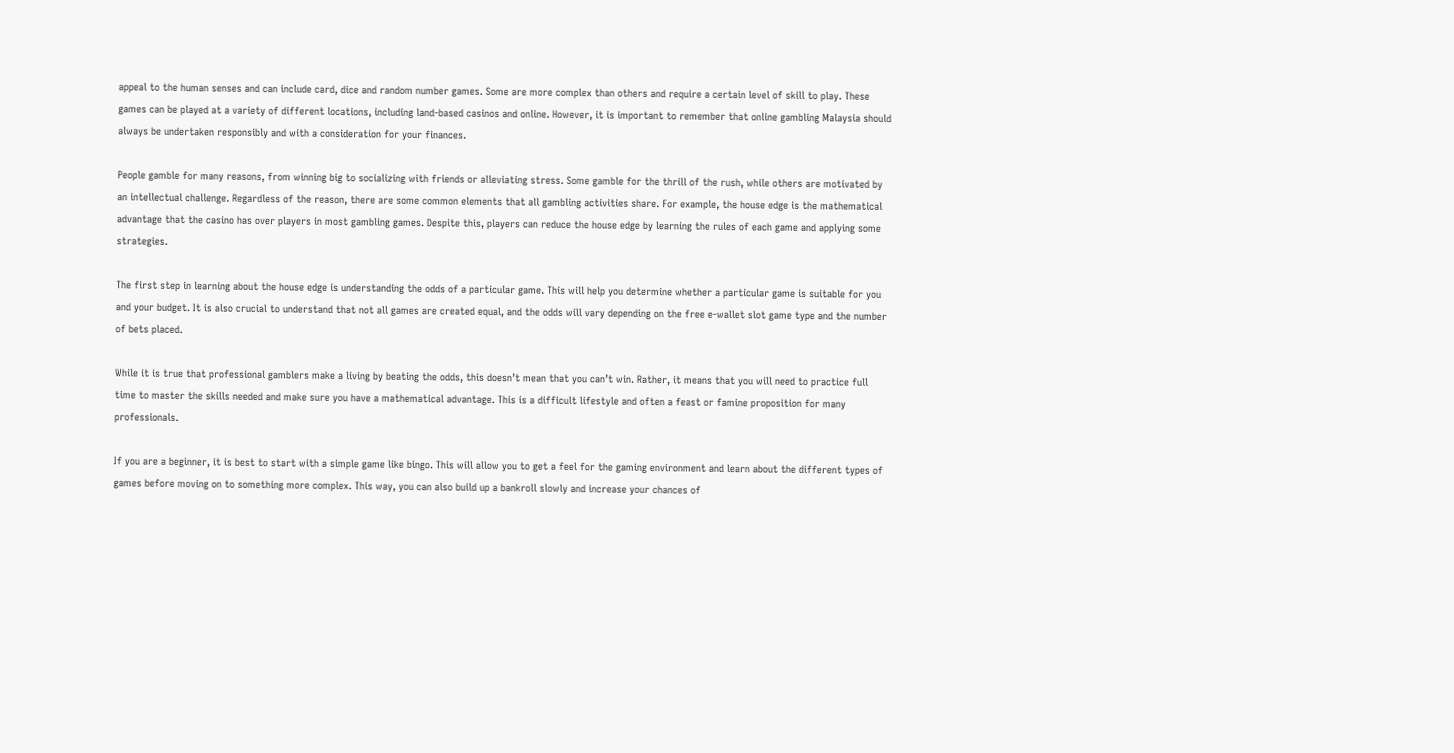appeal to the human senses and can include card, dice and random number games. Some are more complex than others and require a certain level of skill to play. These games can be played at a variety of different locations, including land-based casinos and online. However, it is important to remember that online gambling Malaysia should always be undertaken responsibly and with a consideration for your finances.

People gamble for many reasons, from winning big to socializing with friends or alleviating stress. Some gamble for the thrill of the rush, while others are motivated by an intellectual challenge. Regardless of the reason, there are some common elements that all gambling activities share. For example, the house edge is the mathematical advantage that the casino has over players in most gambling games. Despite this, players can reduce the house edge by learning the rules of each game and applying some strategies.

The first step in learning about the house edge is understanding the odds of a particular game. This will help you determine whether a particular game is suitable for you and your budget. It is also crucial to understand that not all games are created equal, and the odds will vary depending on the free e-wallet slot game type and the number of bets placed.

While it is true that professional gamblers make a living by beating the odds, this doesn’t mean that you can’t win. Rather, it means that you will need to practice full time to master the skills needed and make sure you have a mathematical advantage. This is a difficult lifestyle and often a feast or famine proposition for many professionals.

If you are a beginner, it is best to start with a simple game like bingo. This will allow you to get a feel for the gaming environment and learn about the different types of games before moving on to something more complex. This way, you can also build up a bankroll slowly and increase your chances of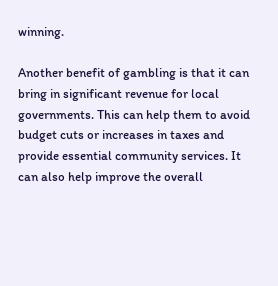winning.

Another benefit of gambling is that it can bring in significant revenue for local governments. This can help them to avoid budget cuts or increases in taxes and provide essential community services. It can also help improve the overall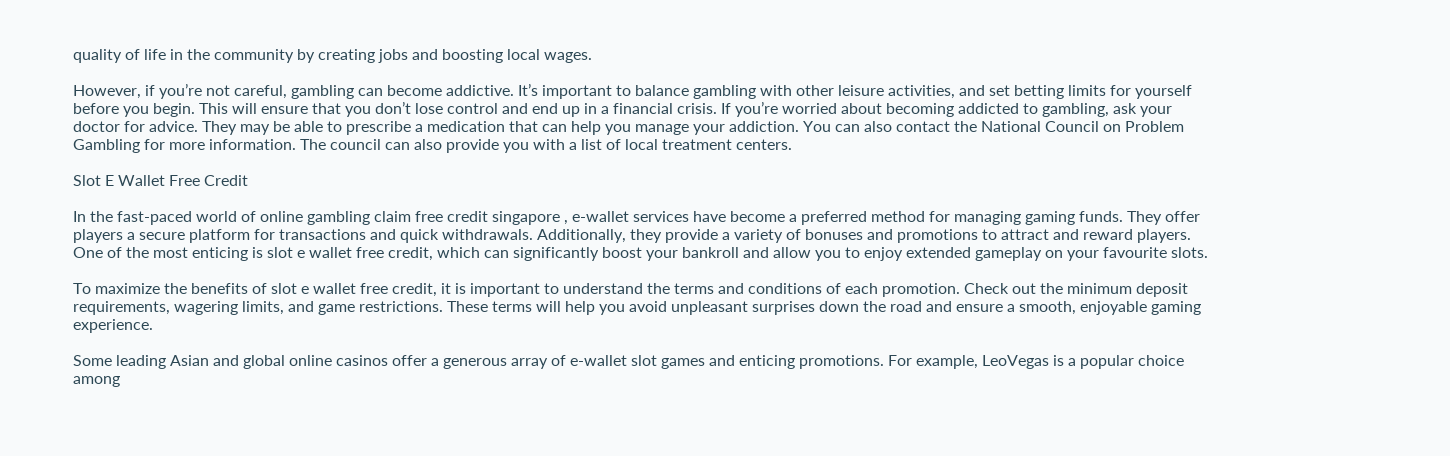quality of life in the community by creating jobs and boosting local wages.

However, if you’re not careful, gambling can become addictive. It’s important to balance gambling with other leisure activities, and set betting limits for yourself before you begin. This will ensure that you don’t lose control and end up in a financial crisis. If you’re worried about becoming addicted to gambling, ask your doctor for advice. They may be able to prescribe a medication that can help you manage your addiction. You can also contact the National Council on Problem Gambling for more information. The council can also provide you with a list of local treatment centers.

Slot E Wallet Free Credit

In the fast-paced world of online gambling claim free credit singapore , e-wallet services have become a preferred method for managing gaming funds. They offer players a secure platform for transactions and quick withdrawals. Additionally, they provide a variety of bonuses and promotions to attract and reward players. One of the most enticing is slot e wallet free credit, which can significantly boost your bankroll and allow you to enjoy extended gameplay on your favourite slots.

To maximize the benefits of slot e wallet free credit, it is important to understand the terms and conditions of each promotion. Check out the minimum deposit requirements, wagering limits, and game restrictions. These terms will help you avoid unpleasant surprises down the road and ensure a smooth, enjoyable gaming experience.

Some leading Asian and global online casinos offer a generous array of e-wallet slot games and enticing promotions. For example, LeoVegas is a popular choice among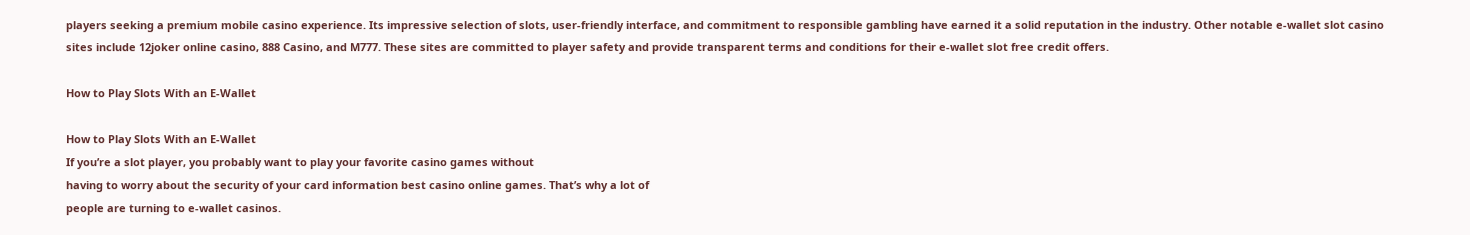players seeking a premium mobile casino experience. Its impressive selection of slots, user-friendly interface, and commitment to responsible gambling have earned it a solid reputation in the industry. Other notable e-wallet slot casino sites include 12joker online casino, 888 Casino, and M777. These sites are committed to player safety and provide transparent terms and conditions for their e-wallet slot free credit offers.

How to Play Slots With an E-Wallet

How to Play Slots With an E-Wallet
If you’re a slot player, you probably want to play your favorite casino games without
having to worry about the security of your card information best casino online games. That’s why a lot of
people are turning to e-wallet casinos.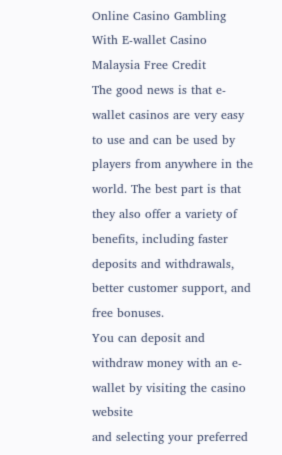Online Casino Gambling With E-wallet Casino Malaysia Free Credit
The good news is that e-wallet casinos are very easy to use and can be used by
players from anywhere in the world. The best part is that they also offer a variety of
benefits, including faster deposits and withdrawals, better customer support, and
free bonuses.
You can deposit and withdraw money with an e-wallet by visiting the casino website
and selecting your preferred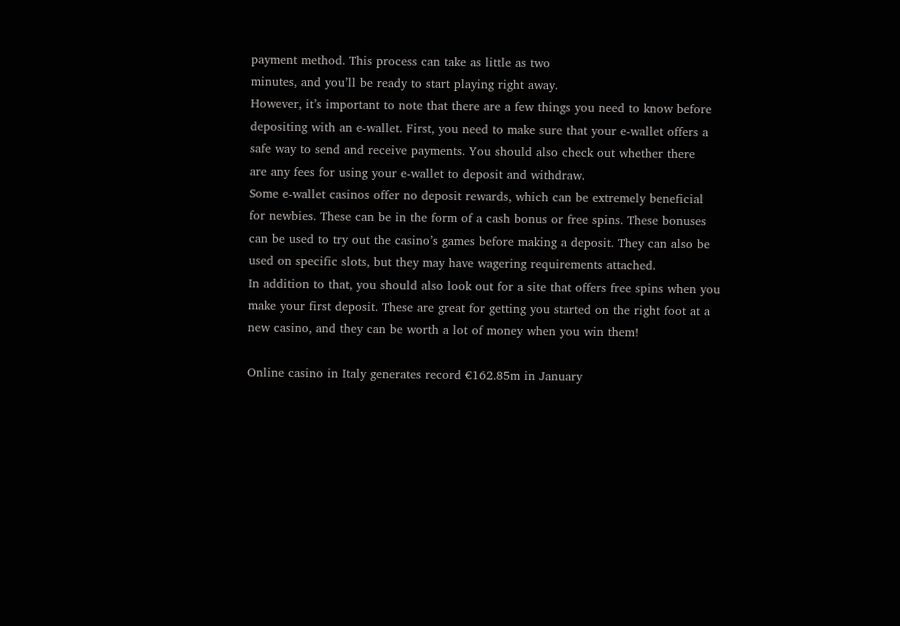payment method. This process can take as little as two
minutes, and you’ll be ready to start playing right away.
However, it’s important to note that there are a few things you need to know before
depositing with an e-wallet. First, you need to make sure that your e-wallet offers a
safe way to send and receive payments. You should also check out whether there
are any fees for using your e-wallet to deposit and withdraw.
Some e-wallet casinos offer no deposit rewards, which can be extremely beneficial
for newbies. These can be in the form of a cash bonus or free spins. These bonuses
can be used to try out the casino’s games before making a deposit. They can also be
used on specific slots, but they may have wagering requirements attached.
In addition to that, you should also look out for a site that offers free spins when you
make your first deposit. These are great for getting you started on the right foot at a
new casino, and they can be worth a lot of money when you win them!

Online casino in Italy generates record €162.85m in January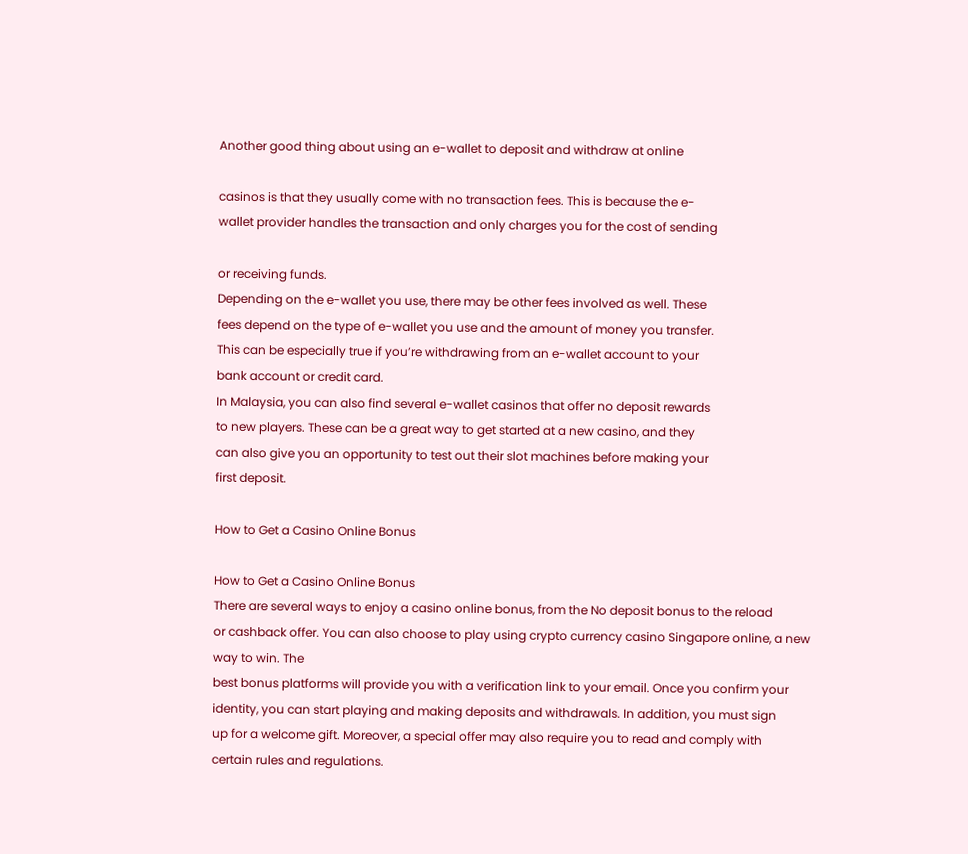Another good thing about using an e-wallet to deposit and withdraw at online

casinos is that they usually come with no transaction fees. This is because the e-
wallet provider handles the transaction and only charges you for the cost of sending

or receiving funds.
Depending on the e-wallet you use, there may be other fees involved as well. These
fees depend on the type of e-wallet you use and the amount of money you transfer.
This can be especially true if you’re withdrawing from an e-wallet account to your
bank account or credit card.
In Malaysia, you can also find several e-wallet casinos that offer no deposit rewards
to new players. These can be a great way to get started at a new casino, and they
can also give you an opportunity to test out their slot machines before making your
first deposit.

How to Get a Casino Online Bonus

How to Get a Casino Online Bonus
There are several ways to enjoy a casino online bonus, from the No deposit bonus to the reload
or cashback offer. You can also choose to play using crypto currency casino Singapore online, a new way to win. The
best bonus platforms will provide you with a verification link to your email. Once you confirm your
identity, you can start playing and making deposits and withdrawals. In addition, you must sign
up for a welcome gift. Moreover, a special offer may also require you to read and comply with
certain rules and regulations.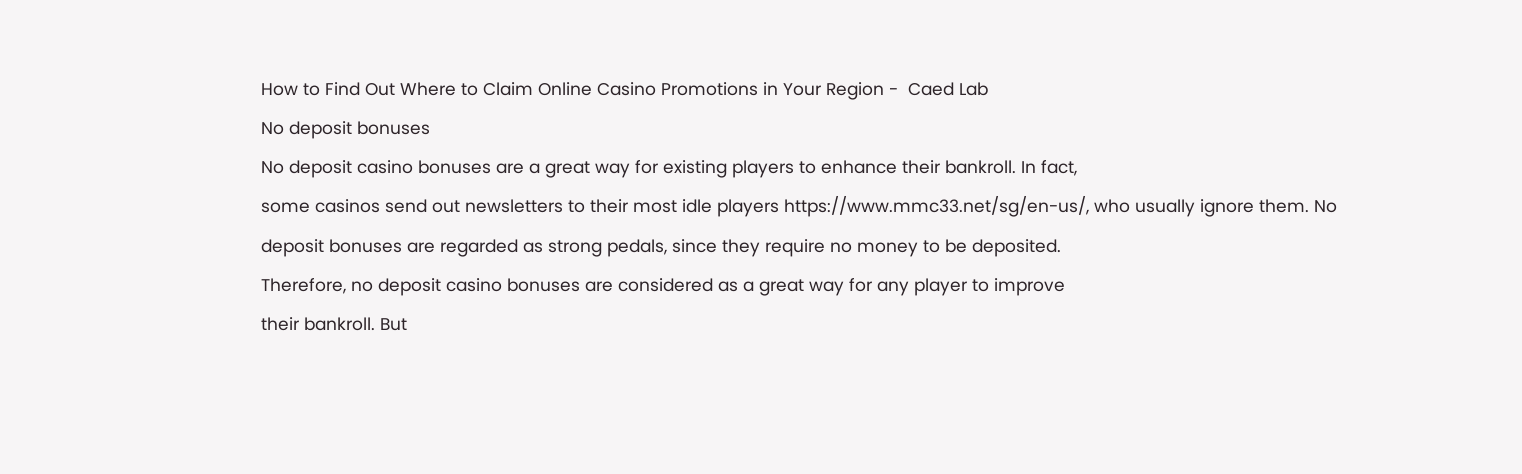How to Find Out Where to Claim Online Casino Promotions in Your Region -  Caed Lab
No deposit bonuses
No deposit casino bonuses are a great way for existing players to enhance their bankroll. In fact,
some casinos send out newsletters to their most idle players https://www.mmc33.net/sg/en-us/, who usually ignore them. No
deposit bonuses are regarded as strong pedals, since they require no money to be deposited.
Therefore, no deposit casino bonuses are considered as a great way for any player to improve
their bankroll. But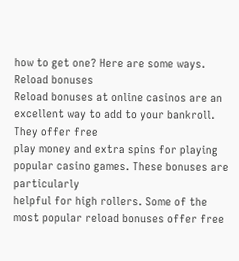how to get one? Here are some ways.
Reload bonuses
Reload bonuses at online casinos are an excellent way to add to your bankroll. They offer free
play money and extra spins for playing popular casino games. These bonuses are particularly
helpful for high rollers. Some of the most popular reload bonuses offer free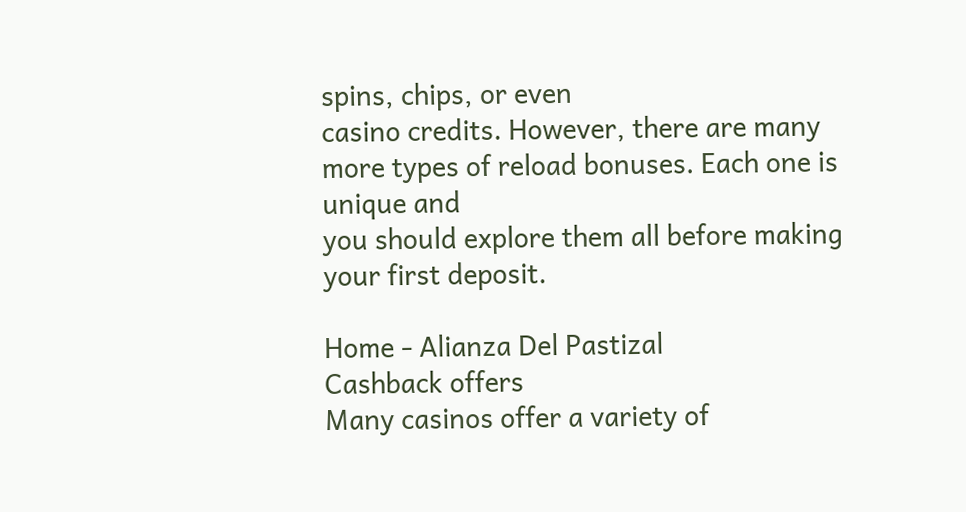spins, chips, or even
casino credits. However, there are many more types of reload bonuses. Each one is unique and
you should explore them all before making your first deposit.

Home - Alianza Del Pastizal
Cashback offers
Many casinos offer a variety of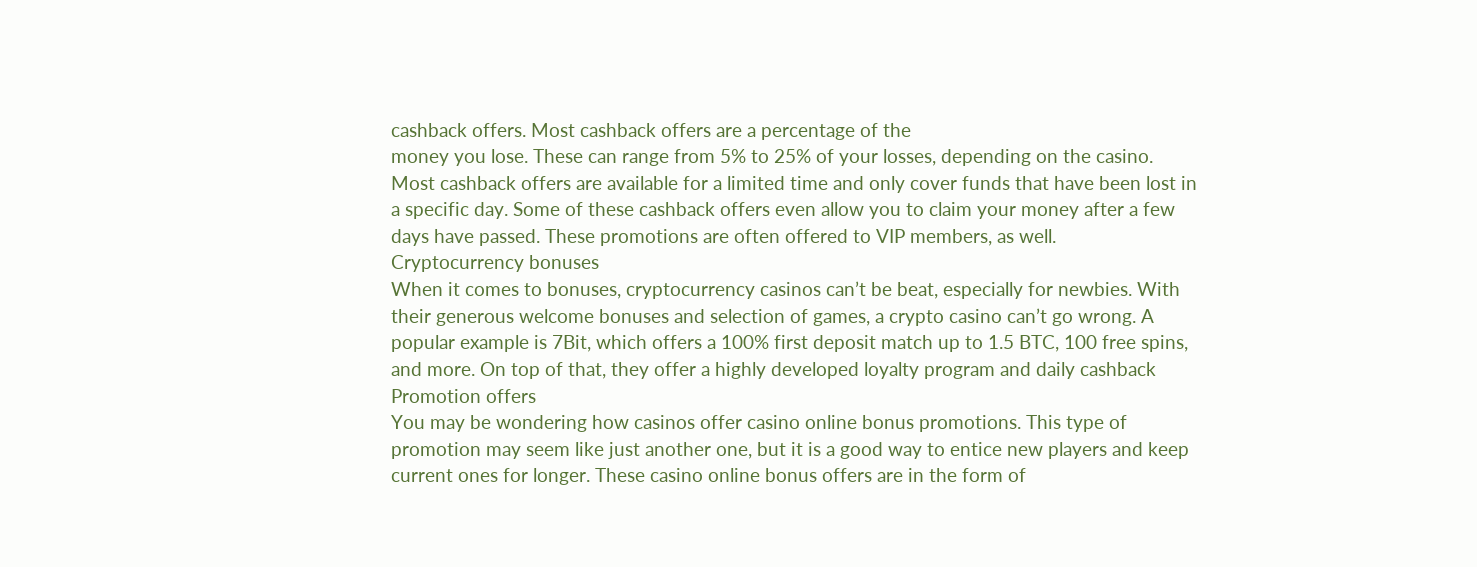cashback offers. Most cashback offers are a percentage of the
money you lose. These can range from 5% to 25% of your losses, depending on the casino.
Most cashback offers are available for a limited time and only cover funds that have been lost in
a specific day. Some of these cashback offers even allow you to claim your money after a few
days have passed. These promotions are often offered to VIP members, as well.
Cryptocurrency bonuses
When it comes to bonuses, cryptocurrency casinos can’t be beat, especially for newbies. With
their generous welcome bonuses and selection of games, a crypto casino can’t go wrong. A
popular example is 7Bit, which offers a 100% first deposit match up to 1.5 BTC, 100 free spins,
and more. On top of that, they offer a highly developed loyalty program and daily cashback
Promotion offers
You may be wondering how casinos offer casino online bonus promotions. This type of
promotion may seem like just another one, but it is a good way to entice new players and keep
current ones for longer. These casino online bonus offers are in the form of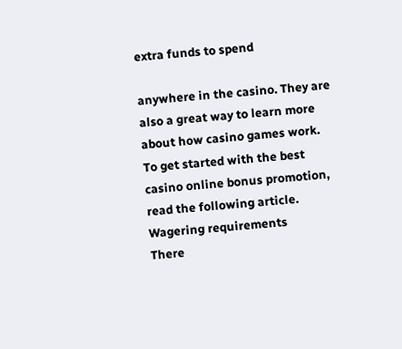extra funds to spend

anywhere in the casino. They are also a great way to learn more about how casino games work.
To get started with the best casino online bonus promotion, read the following article.
Wagering requirements
There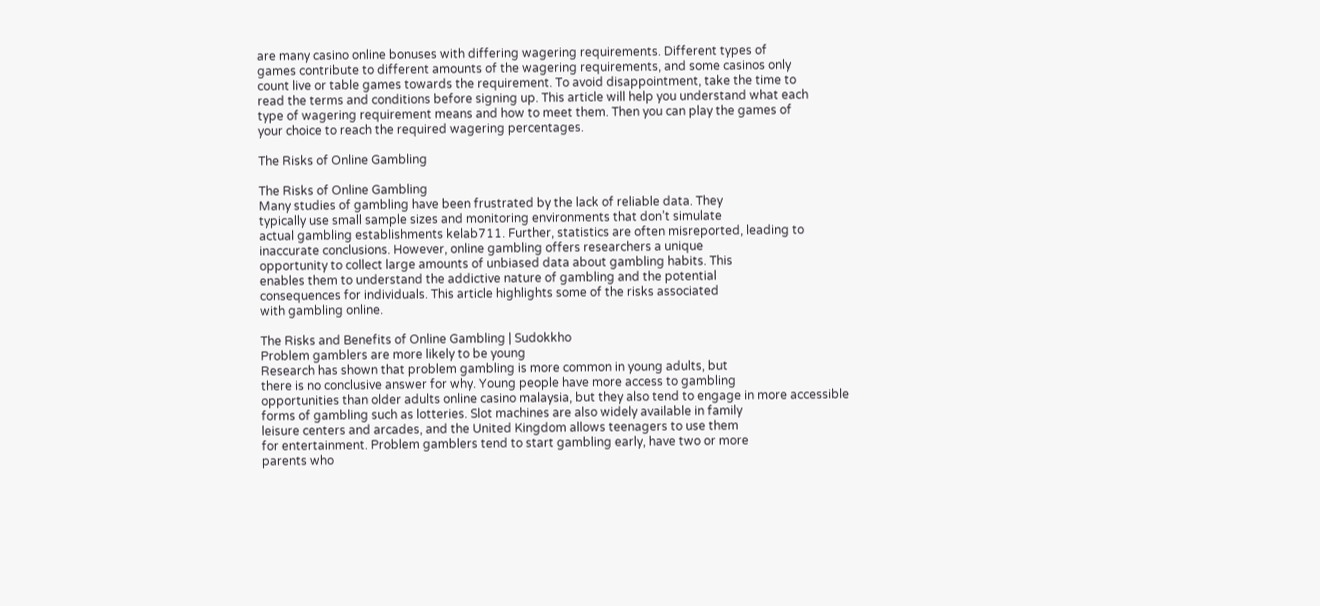are many casino online bonuses with differing wagering requirements. Different types of
games contribute to different amounts of the wagering requirements, and some casinos only
count live or table games towards the requirement. To avoid disappointment, take the time to
read the terms and conditions before signing up. This article will help you understand what each
type of wagering requirement means and how to meet them. Then you can play the games of
your choice to reach the required wagering percentages.

The Risks of Online Gambling

The Risks of Online Gambling
Many studies of gambling have been frustrated by the lack of reliable data. They
typically use small sample sizes and monitoring environments that don’t simulate
actual gambling establishments kelab711. Further, statistics are often misreported, leading to
inaccurate conclusions. However, online gambling offers researchers a unique
opportunity to collect large amounts of unbiased data about gambling habits. This
enables them to understand the addictive nature of gambling and the potential
consequences for individuals. This article highlights some of the risks associated
with gambling online.

The Risks and Benefits of Online Gambling | Sudokkho
Problem gamblers are more likely to be young
Research has shown that problem gambling is more common in young adults, but
there is no conclusive answer for why. Young people have more access to gambling
opportunities than older adults online casino malaysia, but they also tend to engage in more accessible
forms of gambling such as lotteries. Slot machines are also widely available in family
leisure centers and arcades, and the United Kingdom allows teenagers to use them
for entertainment. Problem gamblers tend to start gambling early, have two or more
parents who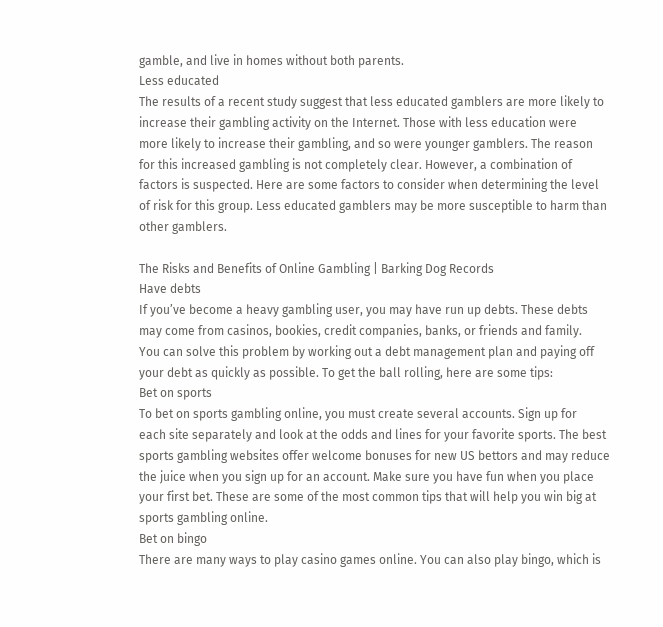gamble, and live in homes without both parents.
Less educated
The results of a recent study suggest that less educated gamblers are more likely to
increase their gambling activity on the Internet. Those with less education were
more likely to increase their gambling, and so were younger gamblers. The reason
for this increased gambling is not completely clear. However, a combination of
factors is suspected. Here are some factors to consider when determining the level
of risk for this group. Less educated gamblers may be more susceptible to harm than
other gamblers.

The Risks and Benefits of Online Gambling | Barking Dog Records
Have debts
If you’ve become a heavy gambling user, you may have run up debts. These debts
may come from casinos, bookies, credit companies, banks, or friends and family.
You can solve this problem by working out a debt management plan and paying off
your debt as quickly as possible. To get the ball rolling, here are some tips:
Bet on sports
To bet on sports gambling online, you must create several accounts. Sign up for
each site separately and look at the odds and lines for your favorite sports. The best
sports gambling websites offer welcome bonuses for new US bettors and may reduce
the juice when you sign up for an account. Make sure you have fun when you place
your first bet. These are some of the most common tips that will help you win big at
sports gambling online.
Bet on bingo
There are many ways to play casino games online. You can also play bingo, which is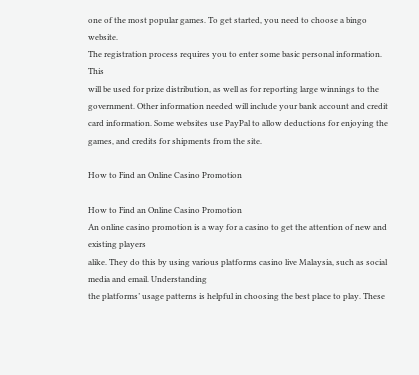one of the most popular games. To get started, you need to choose a bingo website.
The registration process requires you to enter some basic personal information. This
will be used for prize distribution, as well as for reporting large winnings to the
government. Other information needed will include your bank account and credit
card information. Some websites use PayPal to allow deductions for enjoying the
games, and credits for shipments from the site.

How to Find an Online Casino Promotion

How to Find an Online Casino Promotion
An online casino promotion is a way for a casino to get the attention of new and existing players
alike. They do this by using various platforms casino live Malaysia, such as social media and email. Understanding
the platforms’ usage patterns is helpful in choosing the best place to play. These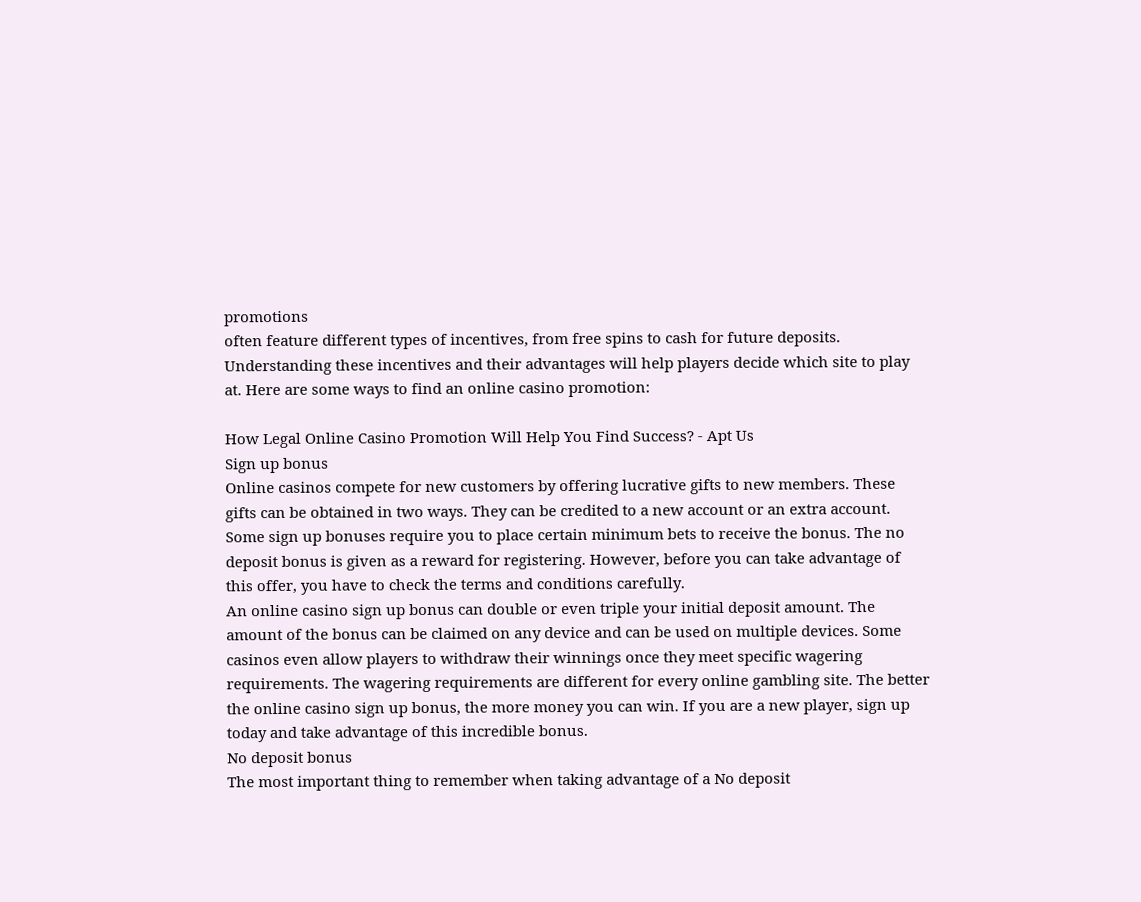promotions
often feature different types of incentives, from free spins to cash for future deposits.
Understanding these incentives and their advantages will help players decide which site to play
at. Here are some ways to find an online casino promotion:

How Legal Online Casino Promotion Will Help You Find Success? - Apt Us
Sign up bonus
Online casinos compete for new customers by offering lucrative gifts to new members. These
gifts can be obtained in two ways. They can be credited to a new account or an extra account.
Some sign up bonuses require you to place certain minimum bets to receive the bonus. The no
deposit bonus is given as a reward for registering. However, before you can take advantage of
this offer, you have to check the terms and conditions carefully.
An online casino sign up bonus can double or even triple your initial deposit amount. The
amount of the bonus can be claimed on any device and can be used on multiple devices. Some
casinos even allow players to withdraw their winnings once they meet specific wagering
requirements. The wagering requirements are different for every online gambling site. The better
the online casino sign up bonus, the more money you can win. If you are a new player, sign up
today and take advantage of this incredible bonus.
No deposit bonus
The most important thing to remember when taking advantage of a No deposit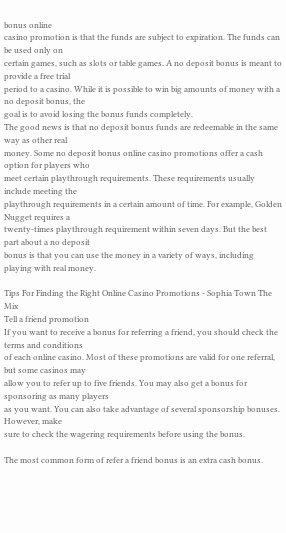bonus online
casino promotion is that the funds are subject to expiration. The funds can be used only on
certain games, such as slots or table games. A no deposit bonus is meant to provide a free trial
period to a casino. While it is possible to win big amounts of money with a no deposit bonus, the
goal is to avoid losing the bonus funds completely.
The good news is that no deposit bonus funds are redeemable in the same way as other real
money. Some no deposit bonus online casino promotions offer a cash option for players who
meet certain playthrough requirements. These requirements usually include meeting the
playthrough requirements in a certain amount of time. For example, Golden Nugget requires a
twenty-times playthrough requirement within seven days. But the best part about a no deposit
bonus is that you can use the money in a variety of ways, including playing with real money.

Tips For Finding the Right Online Casino Promotions - Sophia Town The Mix
Tell a friend promotion
If you want to receive a bonus for referring a friend, you should check the terms and conditions
of each online casino. Most of these promotions are valid for one referral, but some casinos may
allow you to refer up to five friends. You may also get a bonus for sponsoring as many players
as you want. You can also take advantage of several sponsorship bonuses. However, make
sure to check the wagering requirements before using the bonus.

The most common form of refer a friend bonus is an extra cash bonus.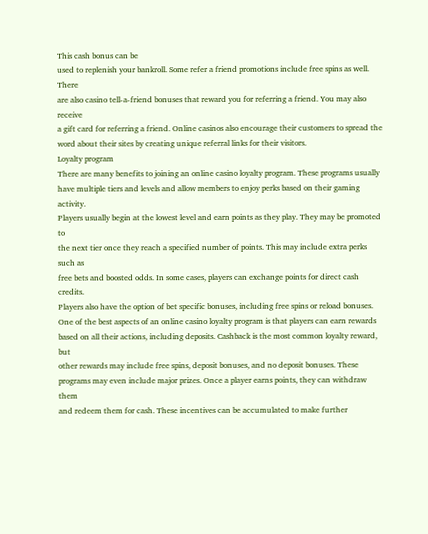This cash bonus can be
used to replenish your bankroll. Some refer a friend promotions include free spins as well. There
are also casino tell-a-friend bonuses that reward you for referring a friend. You may also receive
a gift card for referring a friend. Online casinos also encourage their customers to spread the
word about their sites by creating unique referral links for their visitors.
Loyalty program
There are many benefits to joining an online casino loyalty program. These programs usually
have multiple tiers and levels and allow members to enjoy perks based on their gaming activity.
Players usually begin at the lowest level and earn points as they play. They may be promoted to
the next tier once they reach a specified number of points. This may include extra perks such as
free bets and boosted odds. In some cases, players can exchange points for direct cash credits.
Players also have the option of bet specific bonuses, including free spins or reload bonuses.
One of the best aspects of an online casino loyalty program is that players can earn rewards
based on all their actions, including deposits. Cashback is the most common loyalty reward, but
other rewards may include free spins, deposit bonuses, and no deposit bonuses. These
programs may even include major prizes. Once a player earns points, they can withdraw them
and redeem them for cash. These incentives can be accumulated to make further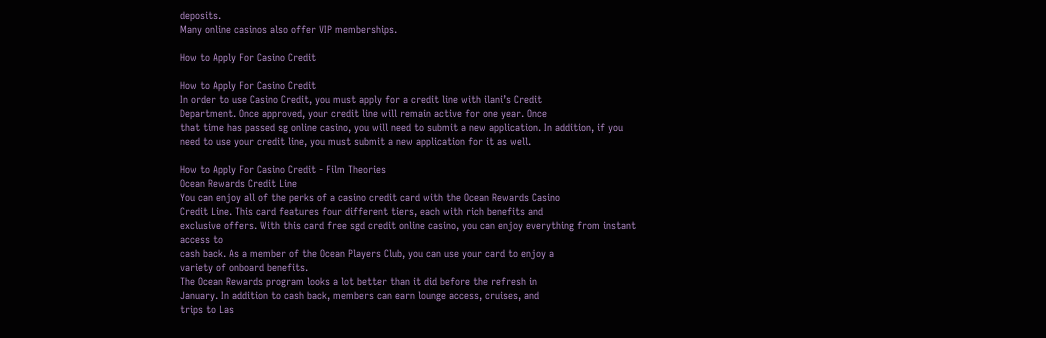deposits.
Many online casinos also offer VIP memberships.

How to Apply For Casino Credit

How to Apply For Casino Credit
In order to use Casino Credit, you must apply for a credit line with ilani’s Credit
Department. Once approved, your credit line will remain active for one year. Once
that time has passed sg online casino, you will need to submit a new application. In addition, if you
need to use your credit line, you must submit a new application for it as well.

How to Apply For Casino Credit - Film Theories
Ocean Rewards Credit Line
You can enjoy all of the perks of a casino credit card with the Ocean Rewards Casino
Credit Line. This card features four different tiers, each with rich benefits and
exclusive offers. With this card free sgd credit online casino, you can enjoy everything from instant access to
cash back. As a member of the Ocean Players Club, you can use your card to enjoy a
variety of onboard benefits.
The Ocean Rewards program looks a lot better than it did before the refresh in
January. In addition to cash back, members can earn lounge access, cruises, and
trips to Las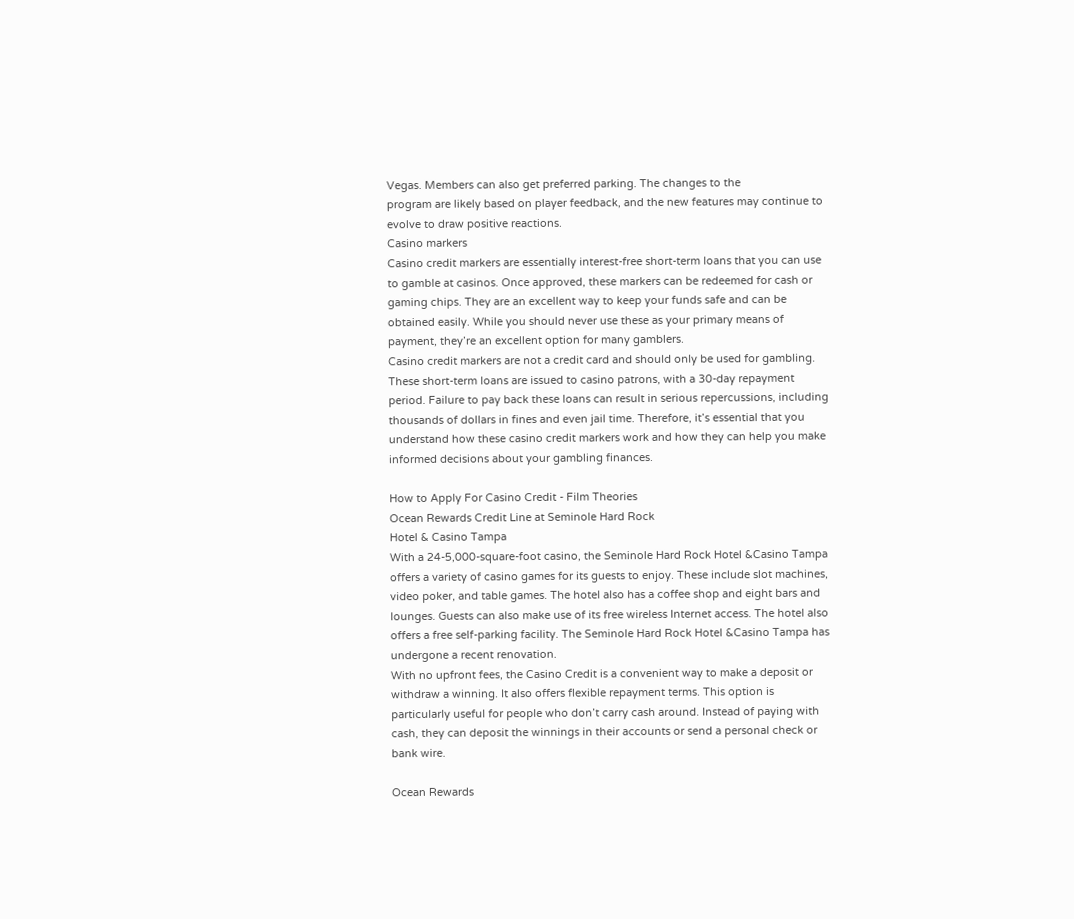Vegas. Members can also get preferred parking. The changes to the
program are likely based on player feedback, and the new features may continue to
evolve to draw positive reactions.
Casino markers
Casino credit markers are essentially interest-free short-term loans that you can use
to gamble at casinos. Once approved, these markers can be redeemed for cash or
gaming chips. They are an excellent way to keep your funds safe and can be
obtained easily. While you should never use these as your primary means of
payment, they’re an excellent option for many gamblers.
Casino credit markers are not a credit card and should only be used for gambling.
These short-term loans are issued to casino patrons, with a 30-day repayment
period. Failure to pay back these loans can result in serious repercussions, including
thousands of dollars in fines and even jail time. Therefore, it’s essential that you
understand how these casino credit markers work and how they can help you make
informed decisions about your gambling finances.

How to Apply For Casino Credit - Film Theories
Ocean Rewards Credit Line at Seminole Hard Rock
Hotel & Casino Tampa
With a 24-5,000-square-foot casino, the Seminole Hard Rock Hotel &Casino Tampa
offers a variety of casino games for its guests to enjoy. These include slot machines,
video poker, and table games. The hotel also has a coffee shop and eight bars and
lounges. Guests can also make use of its free wireless Internet access. The hotel also
offers a free self-parking facility. The Seminole Hard Rock Hotel &Casino Tampa has
undergone a recent renovation.
With no upfront fees, the Casino Credit is a convenient way to make a deposit or
withdraw a winning. It also offers flexible repayment terms. This option is
particularly useful for people who don’t carry cash around. Instead of paying with
cash, they can deposit the winnings in their accounts or send a personal check or
bank wire.

Ocean Rewards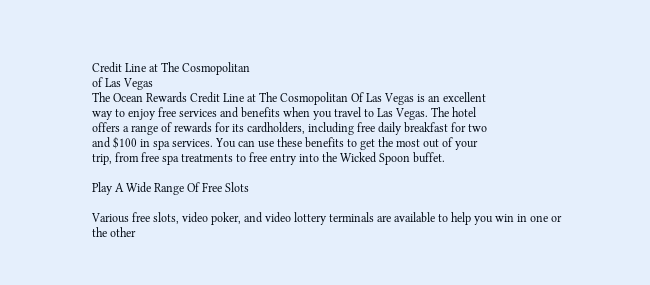Credit Line at The Cosmopolitan
of Las Vegas
The Ocean Rewards Credit Line at The Cosmopolitan Of Las Vegas is an excellent
way to enjoy free services and benefits when you travel to Las Vegas. The hotel
offers a range of rewards for its cardholders, including free daily breakfast for two
and $100 in spa services. You can use these benefits to get the most out of your
trip, from free spa treatments to free entry into the Wicked Spoon buffet.

Play A Wide Range Of Free Slots

Various free slots, video poker, and video lottery terminals are available to help you win in one or the other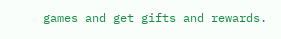games and get gifts and rewards.